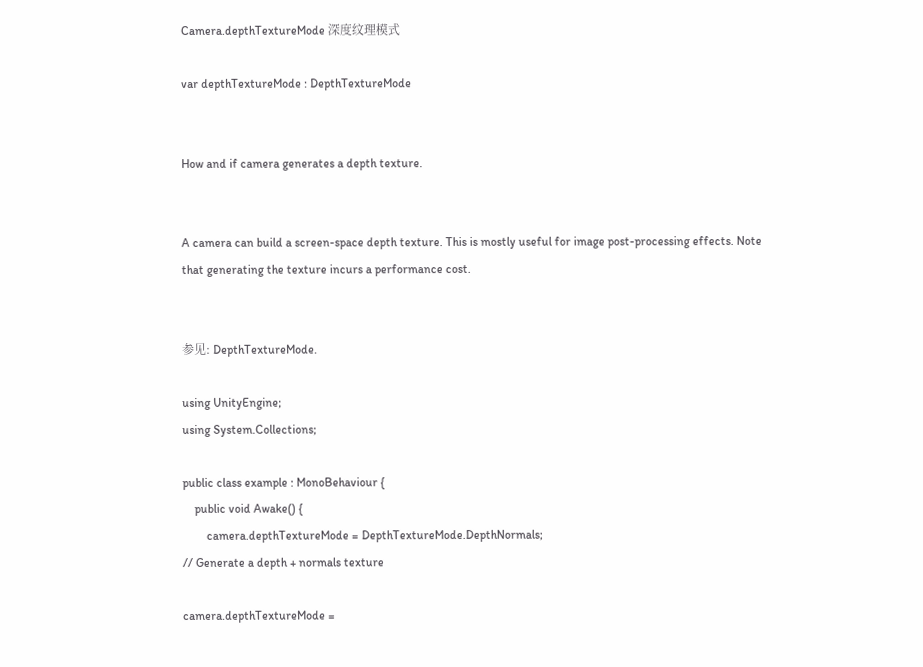Camera.depthTextureMode 深度纹理模式

var depthTextureMode : DepthTextureMode


How and if camera generates a depth texture.


A camera can build a screen-space depth texture. This is mostly useful for image post-processing effects. Note that generating the texture incurs a performance cost.


参见: DepthTextureMode.

using UnityEngine;
using System.Collections;

public class example : MonoBehaviour {
    public void Awake() {
        camera.depthTextureMode = DepthTextureMode.DepthNormals;
// Generate a depth + normals texture

camera.depthTextureMode =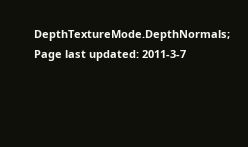DepthTextureMode.DepthNormals;
Page last updated: 2011-3-7